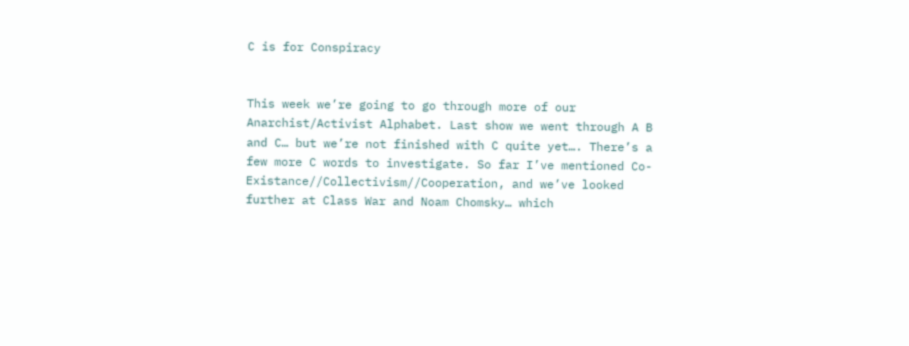C is for Conspiracy


This week we’re going to go through more of our Anarchist/Activist Alphabet. Last show we went through A B and C… but we’re not finished with C quite yet…. There’s a few more C words to investigate. So far I’ve mentioned Co-Existance//Collectivism//Cooperation, and we’ve looked further at Class War and Noam Chomsky… which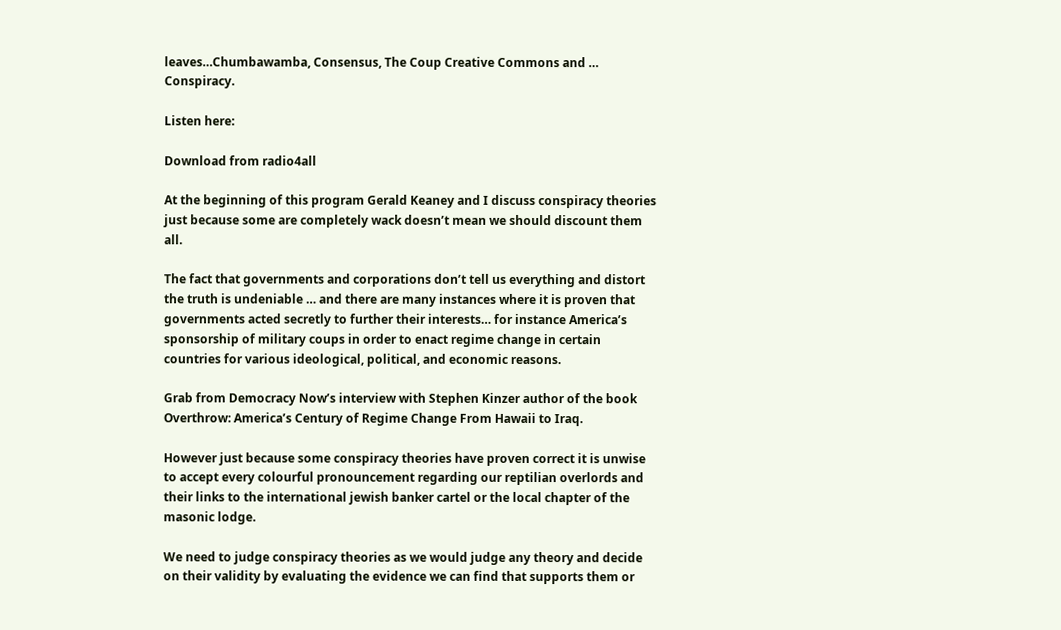leaves…Chumbawamba, Consensus, The Coup Creative Commons and … Conspiracy.

Listen here:

Download from radio4all

At the beginning of this program Gerald Keaney and I discuss conspiracy theories just because some are completely wack doesn’t mean we should discount them all.

The fact that governments and corporations don’t tell us everything and distort the truth is undeniable … and there are many instances where it is proven that governments acted secretly to further their interests… for instance America’s sponsorship of military coups in order to enact regime change in certain countries for various ideological, political, and economic reasons.

Grab from Democracy Now’s interview with Stephen Kinzer author of the book Overthrow: America’s Century of Regime Change From Hawaii to Iraq.

However just because some conspiracy theories have proven correct it is unwise to accept every colourful pronouncement regarding our reptilian overlords and their links to the international jewish banker cartel or the local chapter of the masonic lodge.

We need to judge conspiracy theories as we would judge any theory and decide on their validity by evaluating the evidence we can find that supports them or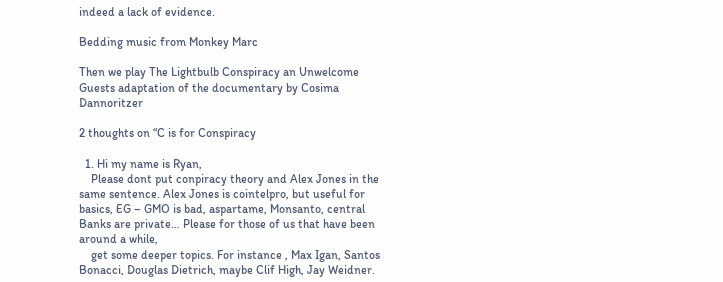indeed a lack of evidence.

Bedding music from Monkey Marc

Then we play The Lightbulb Conspiracy an Unwelcome Guests adaptation of the documentary by Cosima Dannoritzer

2 thoughts on “C is for Conspiracy

  1. Hi my name is Ryan,
    Please dont put conpiracy theory and Alex Jones in the same sentence. Alex Jones is cointelpro, but useful for basics, EG – GMO is bad, aspartame, Monsanto, central Banks are private… Please for those of us that have been around a while,
    get some deeper topics. For instance , Max Igan, Santos Bonacci, Douglas Dietrich, maybe Clif High, Jay Weidner.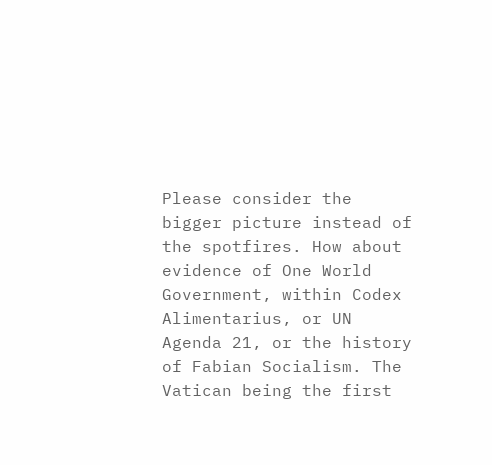Please consider the bigger picture instead of the spotfires. How about evidence of One World Government, within Codex Alimentarius, or UN Agenda 21, or the history of Fabian Socialism. The Vatican being the first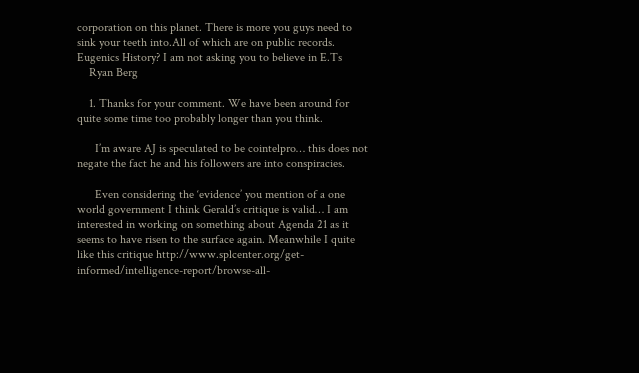corporation on this planet. There is more you guys need to sink your teeth into.All of which are on public records. Eugenics History? I am not asking you to believe in E.Ts
    Ryan Berg

    1. Thanks for your comment. We have been around for quite some time too probably longer than you think.

      I’m aware AJ is speculated to be cointelpro… this does not negate the fact he and his followers are into conspiracies.

      Even considering the ‘evidence’ you mention of a one world government I think Gerald’s critique is valid… I am interested in working on something about Agenda 21 as it seems to have risen to the surface again. Meanwhile I quite like this critique http://www.splcenter.org/get-informed/intelligence-report/browse-all-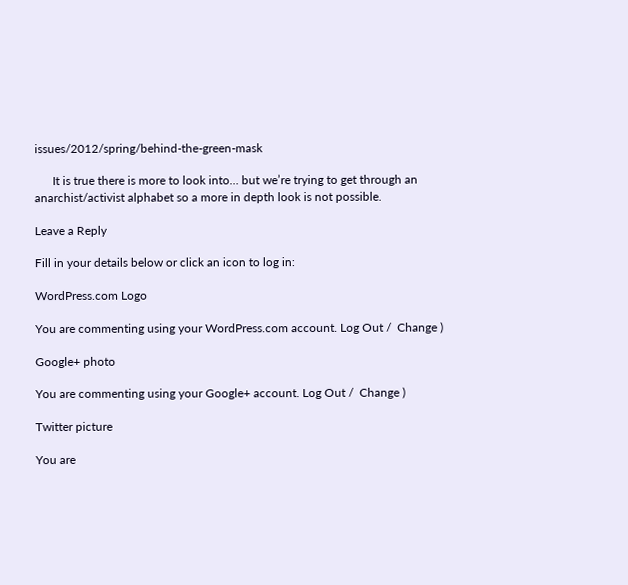issues/2012/spring/behind-the-green-mask

      It is true there is more to look into… but we’re trying to get through an anarchist/activist alphabet so a more in depth look is not possible.

Leave a Reply

Fill in your details below or click an icon to log in:

WordPress.com Logo

You are commenting using your WordPress.com account. Log Out /  Change )

Google+ photo

You are commenting using your Google+ account. Log Out /  Change )

Twitter picture

You are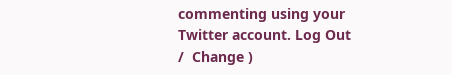commenting using your Twitter account. Log Out /  Change )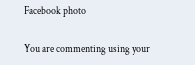Facebook photo

You are commenting using your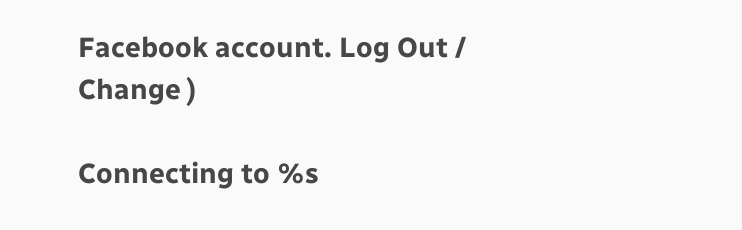Facebook account. Log Out /  Change )

Connecting to %s